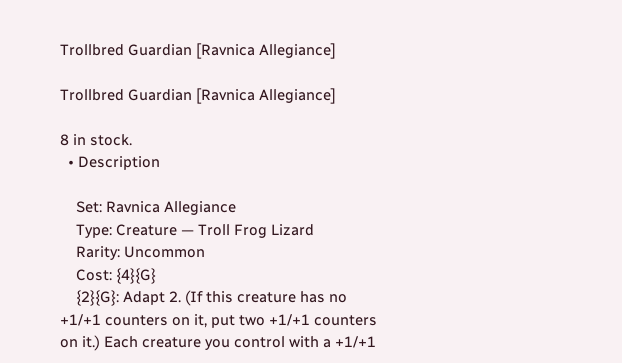Trollbred Guardian [Ravnica Allegiance]

Trollbred Guardian [Ravnica Allegiance]

8 in stock.
  • Description

    Set: Ravnica Allegiance
    Type: Creature — Troll Frog Lizard
    Rarity: Uncommon
    Cost: {4}{G}
    {2}{G}: Adapt 2. (If this creature has no +1/+1 counters on it, put two +1/+1 counters on it.) Each creature you control with a +1/+1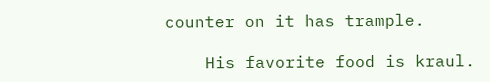counter on it has trample.

    His favorite food is kraul.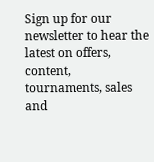Sign up for our newsletter to hear the latest on offers, content, tournaments, sales and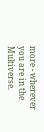more - wherever you are in the Multiverse.